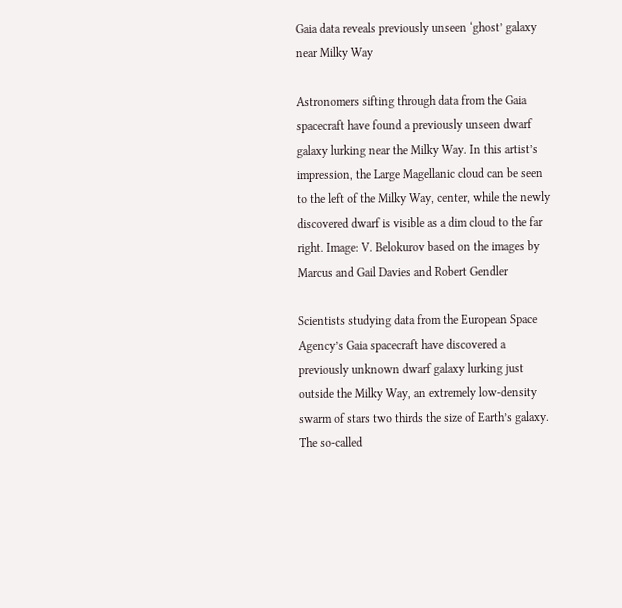Gaia data reveals previously unseen ‘ghost’ galaxy near Milky Way

Astronomers sifting through data from the Gaia spacecraft have found a previously unseen dwarf galaxy lurking near the Milky Way. In this artist’s impression, the Large Magellanic cloud can be seen to the left of the Milky Way, center, while the newly discovered dwarf is visible as a dim cloud to the far right. Image: V. Belokurov based on the images by Marcus and Gail Davies and Robert Gendler

Scientists studying data from the European Space Agency’s Gaia spacecraft have discovered a previously unknown dwarf galaxy lurking just outside the Milky Way, an extremely low-density swarm of stars two thirds the size of Earth’s galaxy. The so-called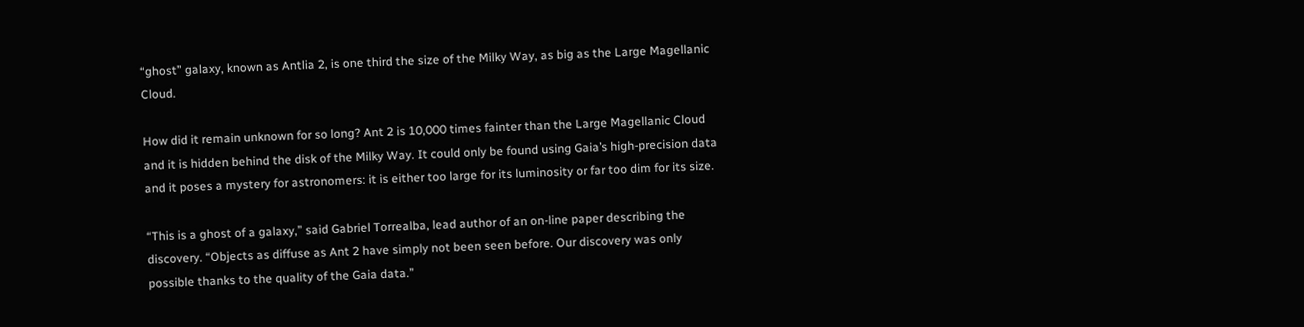“ghost” galaxy, known as Antlia 2, is one third the size of the Milky Way, as big as the Large Magellanic Cloud.

How did it remain unknown for so long? Ant 2 is 10,000 times fainter than the Large Magellanic Cloud and it is hidden behind the disk of the Milky Way. It could only be found using Gaia’s high-precision data and it poses a mystery for astronomers: it is either too large for its luminosity or far too dim for its size.

“This is a ghost of a galaxy,” said Gabriel Torrealba, lead author of an on-line paper describing the discovery. “Objects as diffuse as Ant 2 have simply not been seen before. Our discovery was only possible thanks to the quality of the Gaia data.”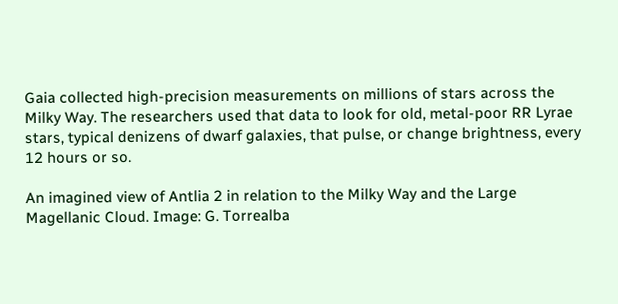Gaia collected high-precision measurements on millions of stars across the Milky Way. The researchers used that data to look for old, metal-poor RR Lyrae stars, typical denizens of dwarf galaxies, that pulse, or change brightness, every 12 hours or so.

An imagined view of Antlia 2 in relation to the Milky Way and the Large Magellanic Cloud. Image: G. Torrealba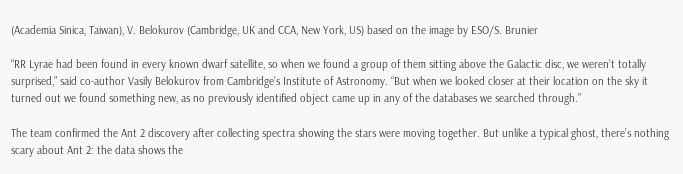(Academia Sinica, Taiwan), V. Belokurov (Cambridge, UK and CCA, New York, US) based on the image by ESO/S. Brunier

“RR Lyrae had been found in every known dwarf satellite, so when we found a group of them sitting above the Galactic disc, we weren’t totally surprised,” said co-author Vasily Belokurov from Cambridge’s Institute of Astronomy. “But when we looked closer at their location on the sky it turned out we found something new, as no previously identified object came up in any of the databases we searched through.”

The team confirmed the Ant 2 discovery after collecting spectra showing the stars were moving together. But unlike a typical ghost, there’s nothing scary about Ant 2: the data shows the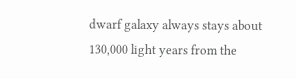dwarf galaxy always stays about 130,000 light years from the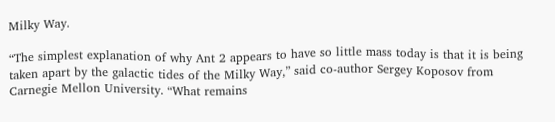Milky Way.

“The simplest explanation of why Ant 2 appears to have so little mass today is that it is being taken apart by the galactic tides of the Milky Way,” said co-author Sergey Koposov from Carnegie Mellon University. “What remains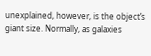unexplained, however, is the object’s giant size. Normally, as galaxies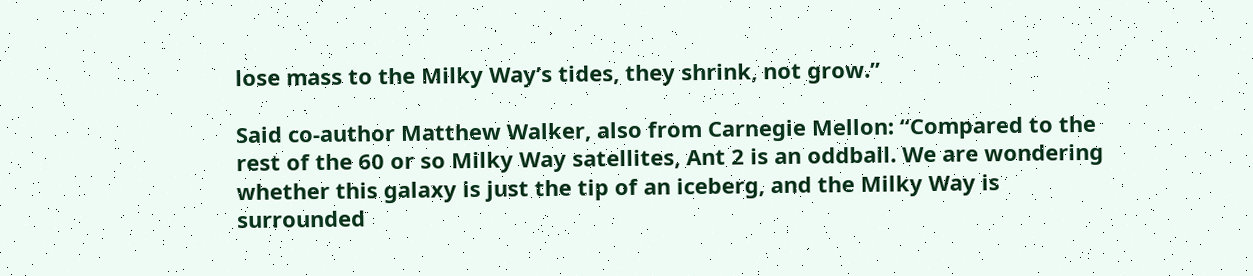lose mass to the Milky Way’s tides, they shrink, not grow.”

Said co-author Matthew Walker, also from Carnegie Mellon: “Compared to the rest of the 60 or so Milky Way satellites, Ant 2 is an oddball. We are wondering whether this galaxy is just the tip of an iceberg, and the Milky Way is surrounded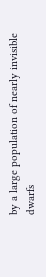by a large population of nearly invisible dwarfs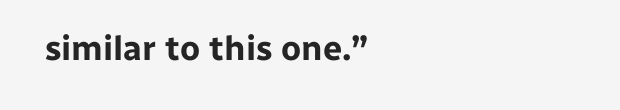similar to this one.”